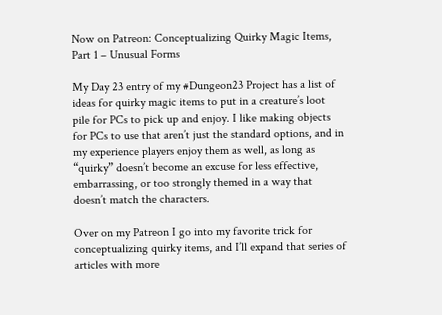Now on Patreon: Conceptualizing Quirky Magic Items, Part 1 – Unusual Forms

My Day 23 entry of my #Dungeon23 Project has a list of ideas for quirky magic items to put in a creature’s loot pile for PCs to pick up and enjoy. I like making objects for PCs to use that aren’t just the standard options, and in my experience players enjoy them as well, as long as “quirky” doesn’t become an excuse for less effective, embarrassing, or too strongly themed in a way that doesn’t match the characters.

Over on my Patreon I go into my favorite trick for conceptualizing quirky items, and I’ll expand that series of articles with more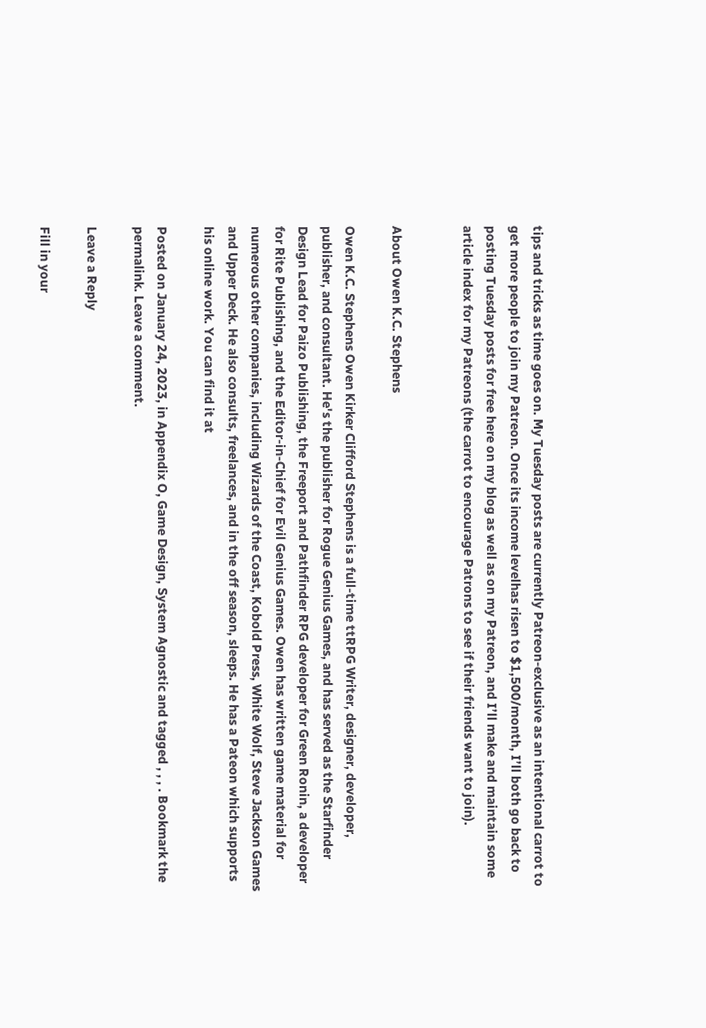tips and tricks as time goes on. My Tuesday posts are currently Patreon-exclusive as an intentional carrot to get more people to join my Patreon. Once its income levelhas risen to $1,500/month, I’ll both go back to posting Tuesday posts for free here on my blog as well as on my Patreon, and I’ll make and maintain some article index for my Patreons (the carrot to encourage Patrons to see if their friends want to join).


About Owen K.C. Stephens

Owen K.C. Stephens Owen Kirker Clifford Stephens is a full-time ttRPG Writer, designer, developer, publisher, and consultant. He's the publisher for Rogue Genius Games, and has served as the Starfinder Design Lead for Paizo Publishing, the Freeport and Pathfinder RPG developer for Green Ronin, a developer for Rite Publishing, and the Editor-in-Chief for Evil Genius Games. Owen has written game material for numerous other companies, including Wizards of the Coast, Kobold Press, White Wolf, Steve Jackson Games and Upper Deck. He also consults, freelances, and in the off season, sleeps. He has a Pateon which supports his online work. You can find it at

Posted on January 24, 2023, in Appendix O, Game Design, System Agnostic and tagged , , , . Bookmark the permalink. Leave a comment.

Leave a Reply

Fill in your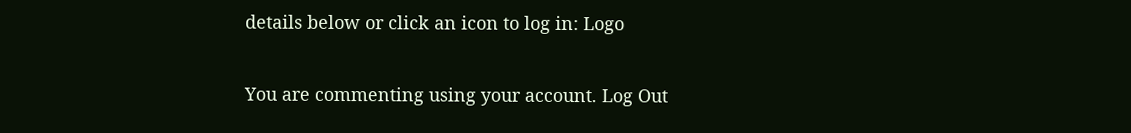details below or click an icon to log in: Logo

You are commenting using your account. Log Out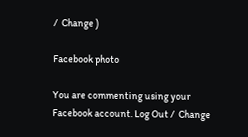/  Change )

Facebook photo

You are commenting using your Facebook account. Log Out /  Change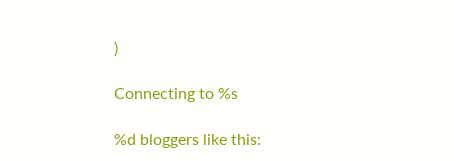)

Connecting to %s

%d bloggers like this: